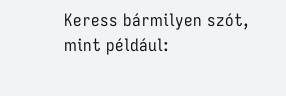Keress bármilyen szót, mint például: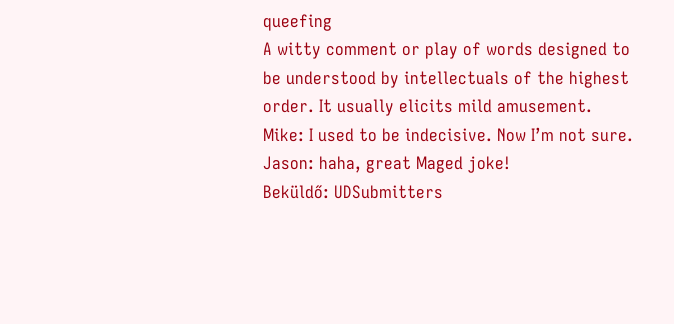queefing
A witty comment or play of words designed to be understood by intellectuals of the highest order. It usually elicits mild amusement.
Mike: I used to be indecisive. Now I’m not sure.
Jason: haha, great Maged joke!
Beküldő: UDSubmitters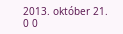2013. október 21.
0 0